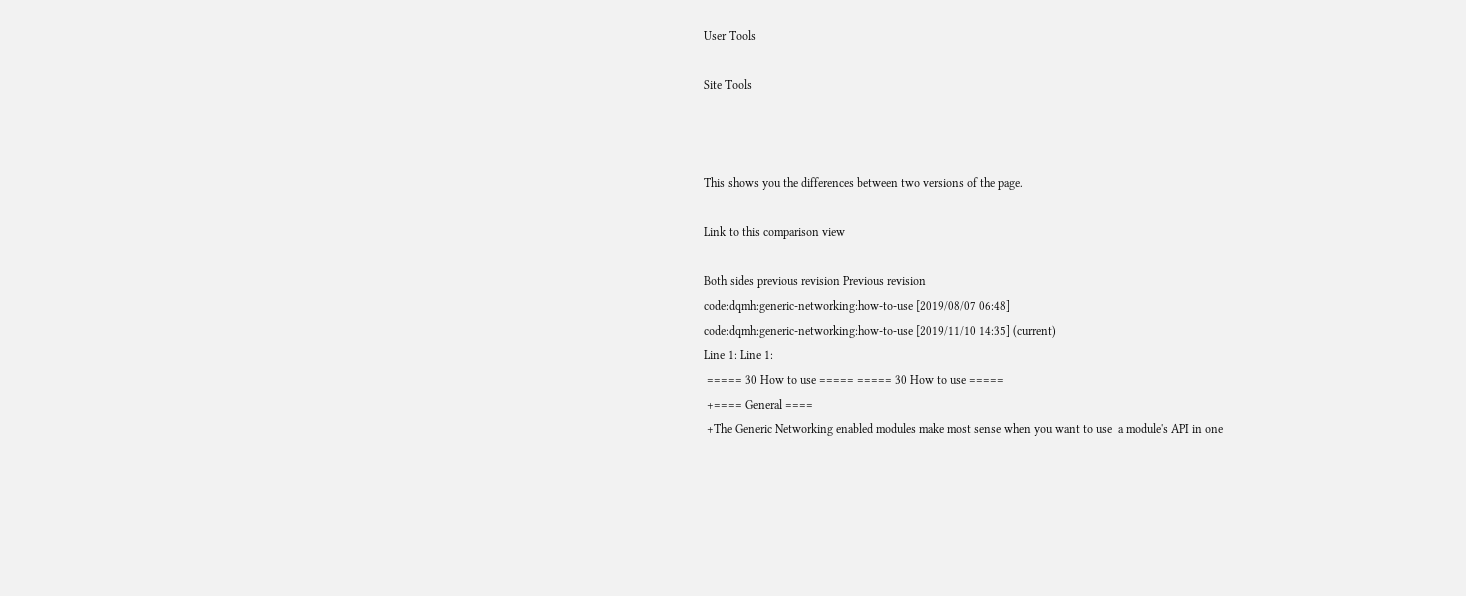User Tools

Site Tools



This shows you the differences between two versions of the page.

Link to this comparison view

Both sides previous revision Previous revision
code:dqmh:generic-networking:how-to-use [2019/08/07 06:48]
code:dqmh:generic-networking:how-to-use [2019/11/10 14:35] (current)
Line 1: Line 1:
 ===== 30 How to use ===== ===== 30 How to use =====
 +==== General ====
 +The Generic Networking enabled modules make most sense when you want to use  a module's API in one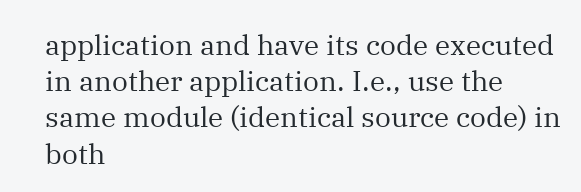application and have its code executed in another application. I.e., use the same module (identical source code) in both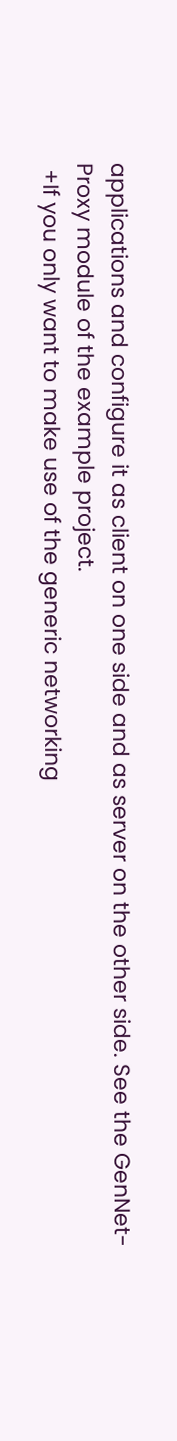applications and configure it as client on one side and as server on the other side. See the GenNet-Proxy module of the example project.
 +If you only want to make use of the generic networking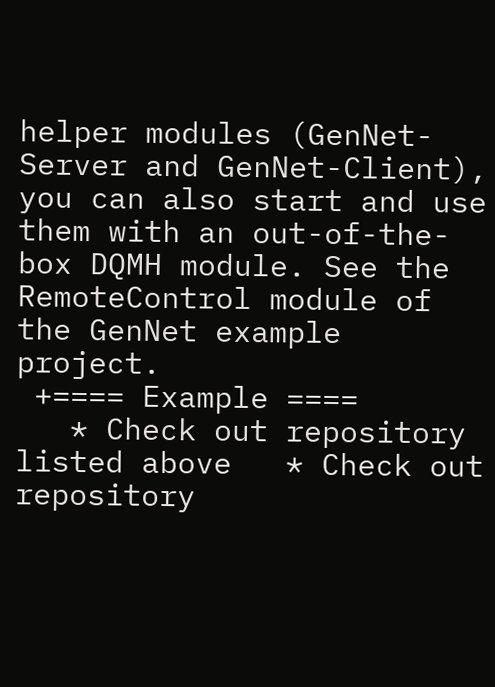helper modules (GenNet-Server and GenNet-Client), you can also start and use them with an out-of-the-box DQMH module. See the RemoteControl module of the GenNet example project.
 +==== Example ====
   * Check out repository listed above   * Check out repository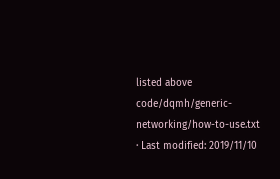listed above
code/dqmh/generic-networking/how-to-use.txt · Last modified: 2019/11/10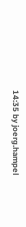14:35 by joerg.hampel